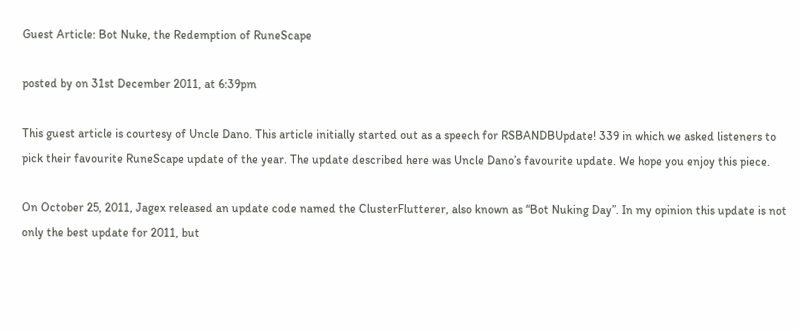Guest Article: Bot Nuke, the Redemption of RuneScape

posted by on 31st December 2011, at 6:39pm

This guest article is courtesy of Uncle Dano. This article initially started out as a speech for RSBANDBUpdate! 339 in which we asked listeners to pick their favourite RuneScape update of the year. The update described here was Uncle Dano’s favourite update. We hope you enjoy this piece.

On October 25, 2011, Jagex released an update code named the ClusterFlutterer, also known as “Bot Nuking Day”. In my opinion this update is not only the best update for 2011, but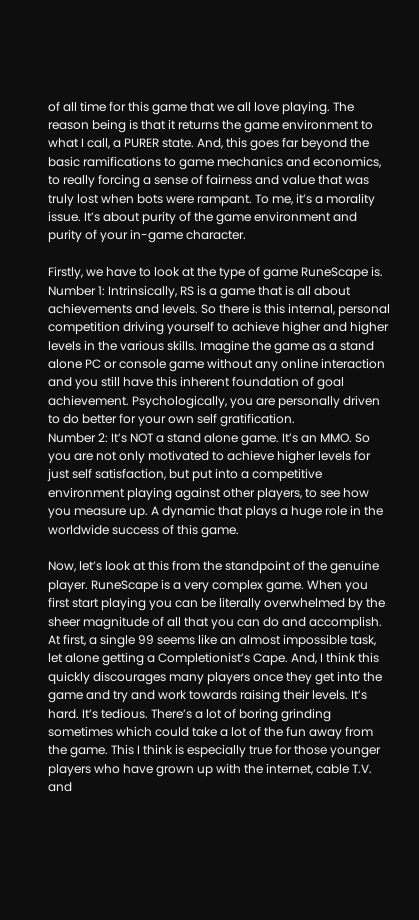of all time for this game that we all love playing. The reason being is that it returns the game environment to what I call, a PURER state. And, this goes far beyond the basic ramifications to game mechanics and economics, to really forcing a sense of fairness and value that was truly lost when bots were rampant. To me, it’s a morality issue. It’s about purity of the game environment and purity of your in-game character.

Firstly, we have to look at the type of game RuneScape is.
Number 1: Intrinsically, RS is a game that is all about achievements and levels. So there is this internal, personal competition driving yourself to achieve higher and higher levels in the various skills. Imagine the game as a stand alone PC or console game without any online interaction and you still have this inherent foundation of goal achievement. Psychologically, you are personally driven to do better for your own self gratification.
Number 2: It’s NOT a stand alone game. It’s an MMO. So you are not only motivated to achieve higher levels for just self satisfaction, but put into a competitive environment playing against other players, to see how you measure up. A dynamic that plays a huge role in the worldwide success of this game.

Now, let’s look at this from the standpoint of the genuine player. RuneScape is a very complex game. When you first start playing you can be literally overwhelmed by the sheer magnitude of all that you can do and accomplish. At first, a single 99 seems like an almost impossible task, let alone getting a Completionist’s Cape. And, I think this quickly discourages many players once they get into the game and try and work towards raising their levels. It’s hard. It’s tedious. There’s a lot of boring grinding sometimes which could take a lot of the fun away from the game. This I think is especially true for those younger players who have grown up with the internet, cable T.V. and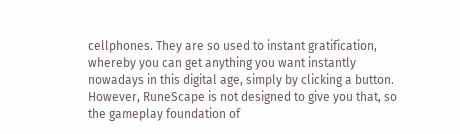cellphones. They are so used to instant gratification, whereby you can get anything you want instantly nowadays in this digital age, simply by clicking a button. However, RuneScape is not designed to give you that, so the gameplay foundation of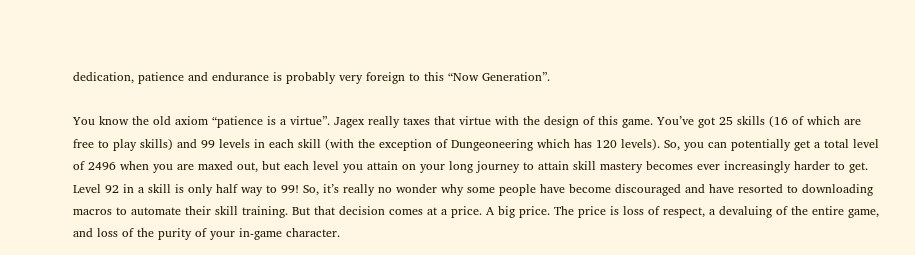dedication, patience and endurance is probably very foreign to this “Now Generation”.

You know the old axiom “patience is a virtue”. Jagex really taxes that virtue with the design of this game. You’ve got 25 skills (16 of which are free to play skills) and 99 levels in each skill (with the exception of Dungeoneering which has 120 levels). So, you can potentially get a total level of 2496 when you are maxed out, but each level you attain on your long journey to attain skill mastery becomes ever increasingly harder to get. Level 92 in a skill is only half way to 99! So, it’s really no wonder why some people have become discouraged and have resorted to downloading macros to automate their skill training. But that decision comes at a price. A big price. The price is loss of respect, a devaluing of the entire game, and loss of the purity of your in-game character.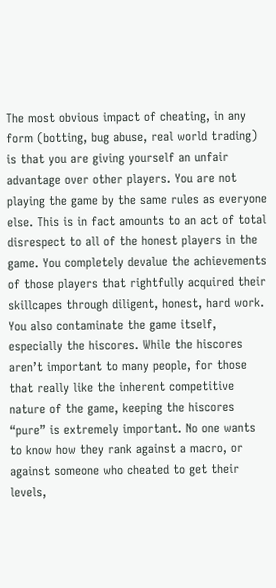The most obvious impact of cheating, in any form (botting, bug abuse, real world trading) is that you are giving yourself an unfair advantage over other players. You are not playing the game by the same rules as everyone else. This is in fact amounts to an act of total disrespect to all of the honest players in the game. You completely devalue the achievements of those players that rightfully acquired their skillcapes through diligent, honest, hard work. You also contaminate the game itself, especially the hiscores. While the hiscores aren’t important to many people, for those that really like the inherent competitive nature of the game, keeping the hiscores “pure” is extremely important. No one wants to know how they rank against a macro, or against someone who cheated to get their levels,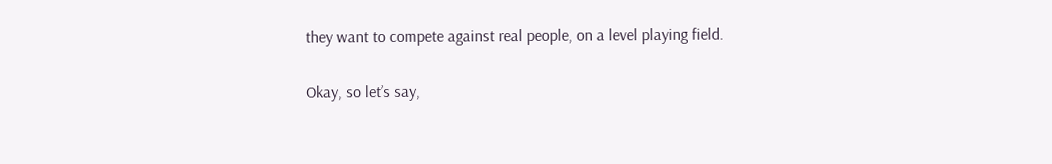they want to compete against real people, on a level playing field.

Okay, so let’s say,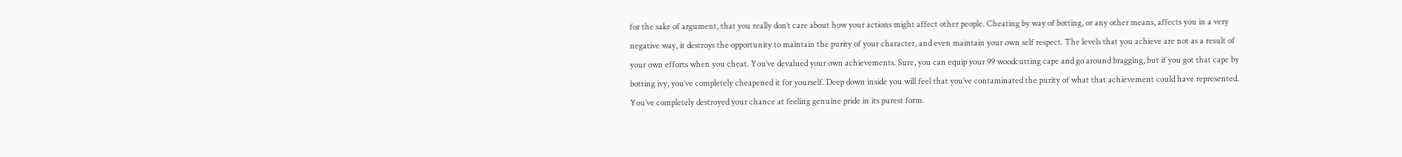for the sake of argument, that you really don’t care about how your actions might affect other people. Cheating by way of botting, or any other means, affects you in a very negative way, it destroys the opportunity to maintain the purity of your character, and even maintain your own self respect. The levels that you achieve are not as a result of your own efforts when you cheat. You’ve devalued your own achievements. Sure, you can equip your 99 woodcutting cape and go around bragging, but if you got that cape by botting ivy, you’ve completely cheapened it for yourself. Deep down inside you will feel that you’ve contaminated the purity of what that achievement could have represented. You’ve completely destroyed your chance at feeling genuine pride in its purest form.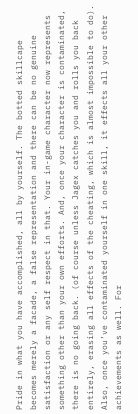Pride in what you have accomplished, all by yourself. The botted skillcape becomes merely a facade, a false representation and there can be no genuine satisfaction or any self respect in that. Your in-game character now represents something other than your own efforts. And, once your character is contaminated, there is no going back. (of course unless Jagex catches you and rolls you back entirely, erasing all effects of the cheating, which is almost impossible to do). Also, once you’ve contaminated yourself in one skill, it effects all your other achievements as well. For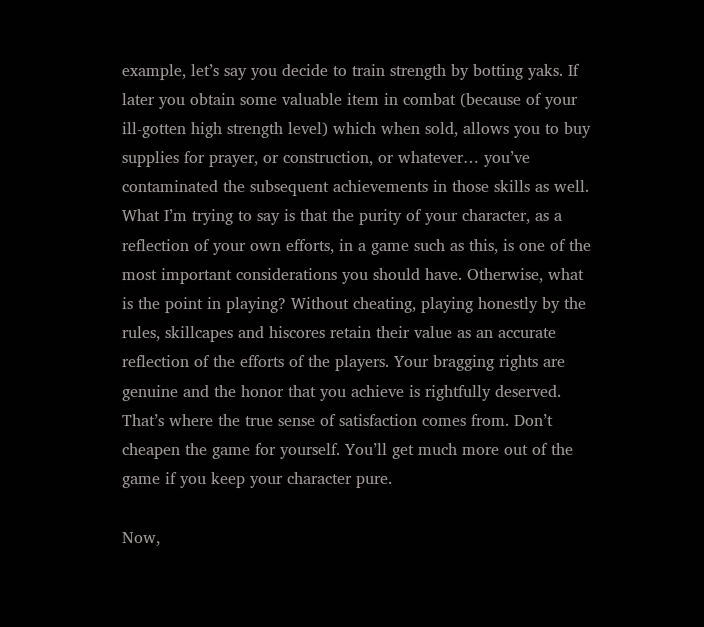example, let’s say you decide to train strength by botting yaks. If later you obtain some valuable item in combat (because of your ill-gotten high strength level) which when sold, allows you to buy supplies for prayer, or construction, or whatever… you’ve contaminated the subsequent achievements in those skills as well. What I’m trying to say is that the purity of your character, as a reflection of your own efforts, in a game such as this, is one of the most important considerations you should have. Otherwise, what is the point in playing? Without cheating, playing honestly by the rules, skillcapes and hiscores retain their value as an accurate reflection of the efforts of the players. Your bragging rights are genuine and the honor that you achieve is rightfully deserved. That’s where the true sense of satisfaction comes from. Don’t cheapen the game for yourself. You’ll get much more out of the game if you keep your character pure.

Now,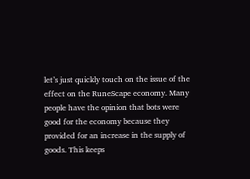let’s just quickly touch on the issue of the effect on the RuneScape economy. Many people have the opinion that bots were good for the economy because they provided for an increase in the supply of goods. This keeps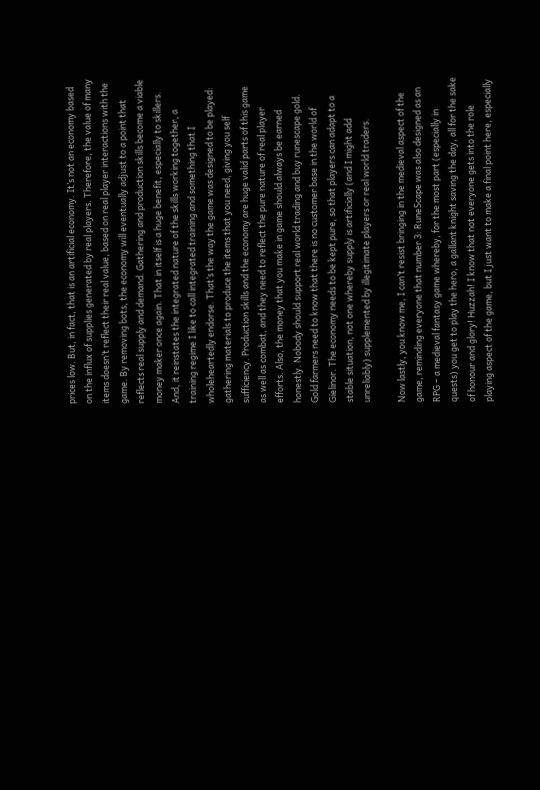prices low. But, in fact, that is an artificial economy. It’s not an economy based on the influx of supplies generated by real players. Therefore, the value of many items doesn’t reflect their real value, based on real player interactions with the game. By removing bots, the economy will eventually adjust to a point that reflects real supply and demand. Gathering and production skills become a viable money maker once again. That in itself is a huge benefit, especially to skillers. And, it reinstates the integrated nature of the skills working together, a training regime I like to call integrated training and something that I wholeheartedly endorse. That’s the way the game was designed to be played: gathering materials to produce the items that you need, giving you self sufficiency. Production skills and the economy are huge valid parts of this game as well as combat, and they need to reflect the pure nature of real player efforts. Also, the money that you make in game should always be earned honestly. Nobody should support real world trading and buy runescape gold. Gold farmers need to know that there is no customer base in the world of Gielinor. The economy needs to be kept pure, so that players can adapt to a stable situation, not one whereby supply is artificially (and I might add unreliably) supplemented by illegitimate players or real world traders.

Now lastly, you know me, I can’t resist bringing in the medieval aspect of the game, reminding everyone that number 3: RuneScape was also designed as an RPG – a medieval fantasy game whereby, for the most part (especially in quests) you get to play the hero, a gallant knight saving the day, all for the sake of honour and glory! Huzzah! I know that not everyone gets into the role playing aspect of the game, but I just want to make a final point here, especially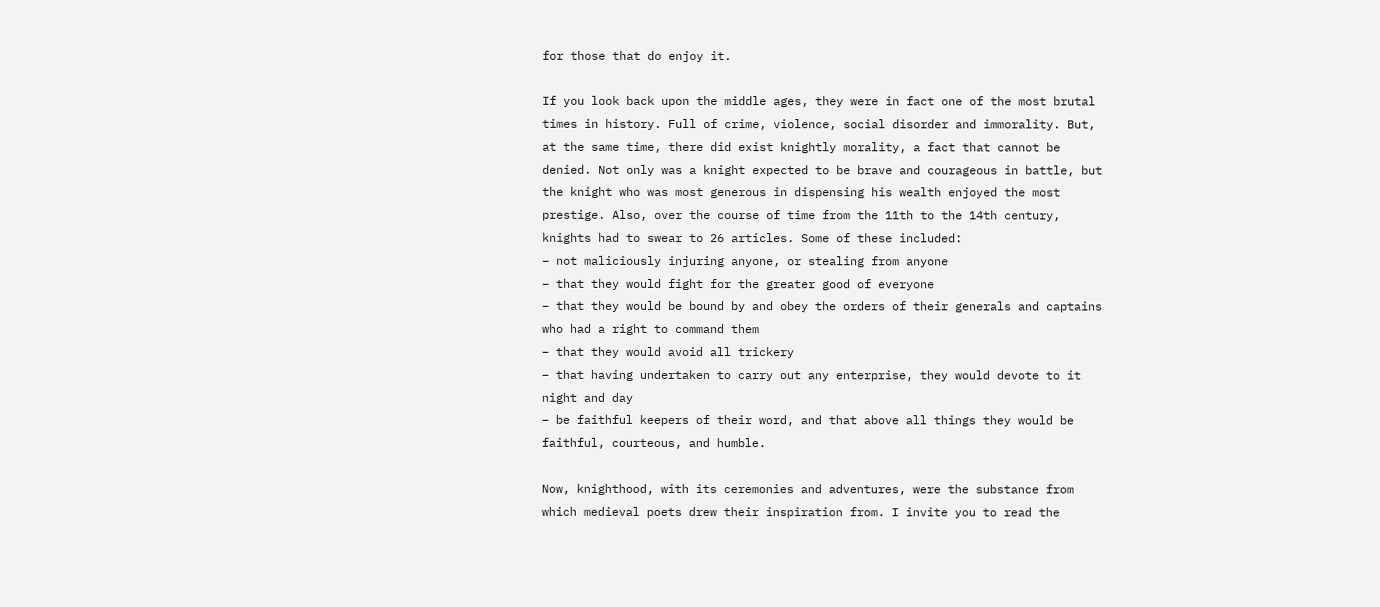for those that do enjoy it.

If you look back upon the middle ages, they were in fact one of the most brutal times in history. Full of crime, violence, social disorder and immorality. But, at the same time, there did exist knightly morality, a fact that cannot be denied. Not only was a knight expected to be brave and courageous in battle, but the knight who was most generous in dispensing his wealth enjoyed the most prestige. Also, over the course of time from the 11th to the 14th century, knights had to swear to 26 articles. Some of these included:
– not maliciously injuring anyone, or stealing from anyone
– that they would fight for the greater good of everyone
– that they would be bound by and obey the orders of their generals and captains who had a right to command them
– that they would avoid all trickery
– that having undertaken to carry out any enterprise, they would devote to it night and day
– be faithful keepers of their word, and that above all things they would be faithful, courteous, and humble.

Now, knighthood, with its ceremonies and adventures, were the substance from which medieval poets drew their inspiration from. I invite you to read the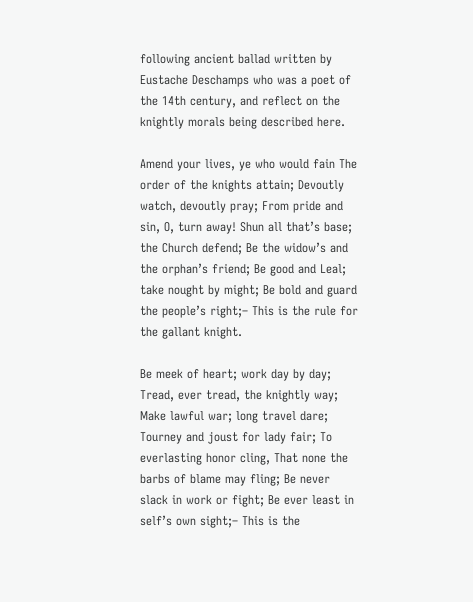following ancient ballad written by Eustache Deschamps who was a poet of the 14th century, and reflect on the knightly morals being described here.

Amend your lives, ye who would fain The order of the knights attain; Devoutly watch, devoutly pray; From pride and sin, O, turn away! Shun all that’s base; the Church defend; Be the widow’s and the orphan’s friend; Be good and Leal; take nought by might; Be bold and guard the people’s right;– This is the rule for the gallant knight.

Be meek of heart; work day by day; Tread, ever tread, the knightly way; Make lawful war; long travel dare; Tourney and joust for lady fair; To everlasting honor cling, That none the barbs of blame may fling; Be never slack in work or fight; Be ever least in self’s own sight;– This is the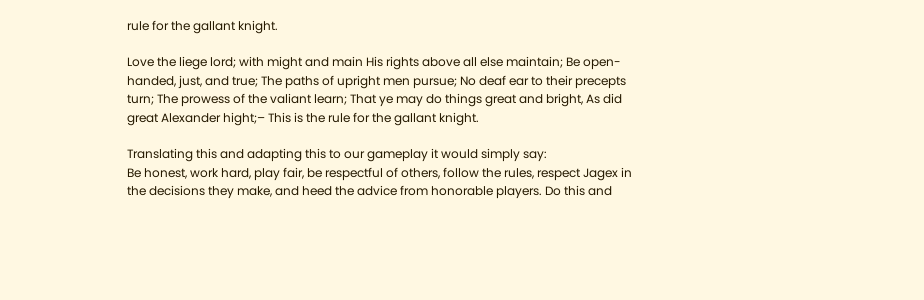rule for the gallant knight.

Love the liege lord; with might and main His rights above all else maintain; Be open-handed, just, and true; The paths of upright men pursue; No deaf ear to their precepts turn; The prowess of the valiant learn; That ye may do things great and bright, As did great Alexander hight;– This is the rule for the gallant knight.

Translating this and adapting this to our gameplay it would simply say:
Be honest, work hard, play fair, be respectful of others, follow the rules, respect Jagex in the decisions they make, and heed the advice from honorable players. Do this and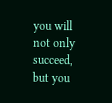you will not only succeed, but you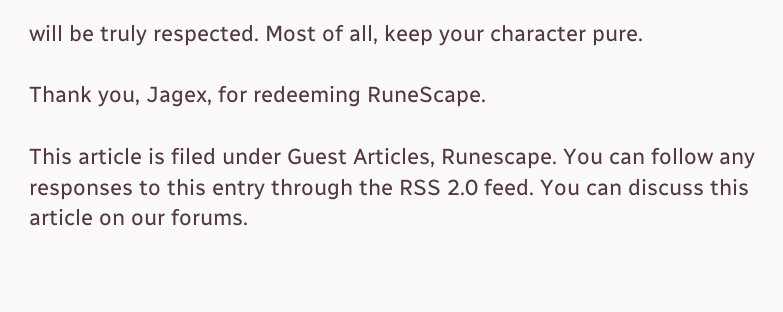will be truly respected. Most of all, keep your character pure.

Thank you, Jagex, for redeeming RuneScape.

This article is filed under Guest Articles, Runescape. You can follow any responses to this entry through the RSS 2.0 feed. You can discuss this article on our forums.